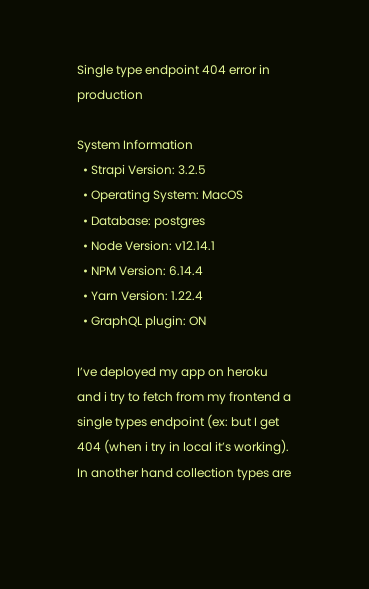Single type endpoint 404 error in production

System Information
  • Strapi Version: 3.2.5
  • Operating System: MacOS
  • Database: postgres
  • Node Version: v12.14.1
  • NPM Version: 6.14.4
  • Yarn Version: 1.22.4
  • GraphQL plugin: ON

I’ve deployed my app on heroku and i try to fetch from my frontend a single types endpoint (ex: but I get 404 (when i try in local it’s working). In another hand collection types are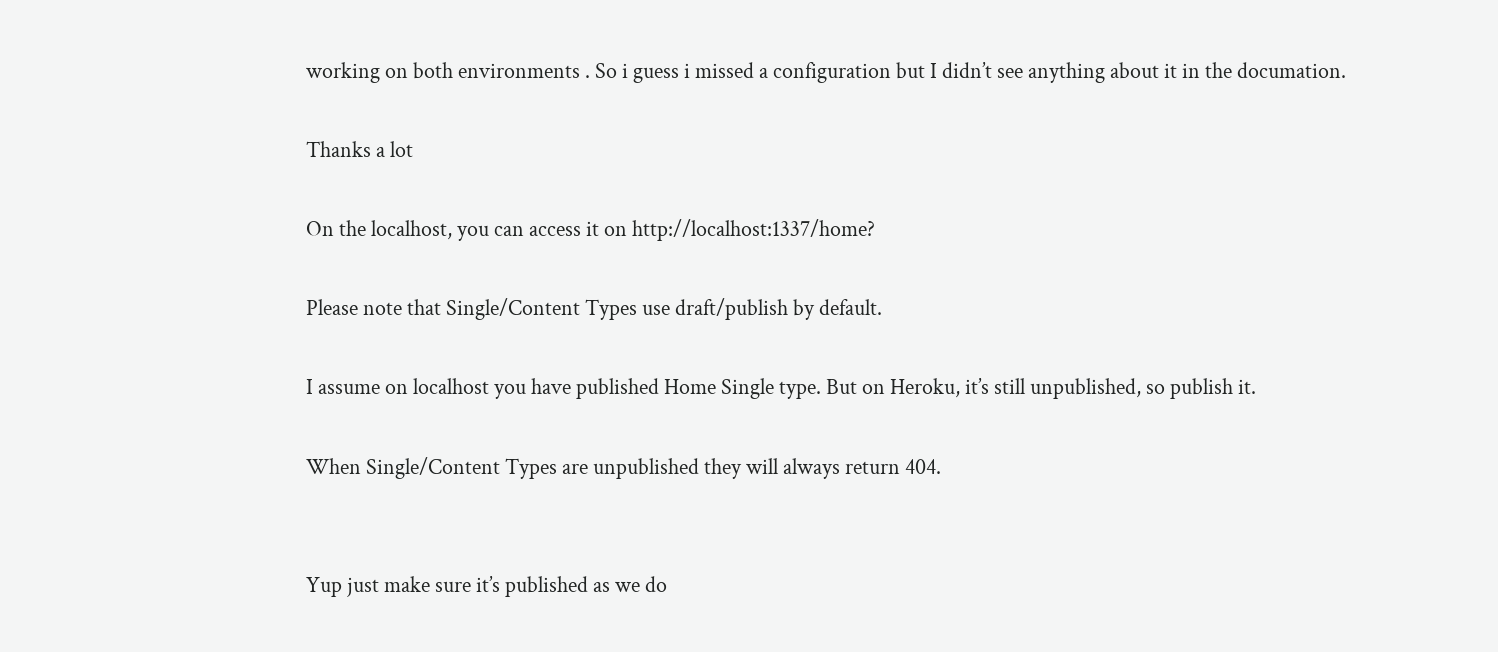working on both environments . So i guess i missed a configuration but I didn’t see anything about it in the documation.

Thanks a lot

On the localhost, you can access it on http://localhost:1337/home?

Please note that Single/Content Types use draft/publish by default.

I assume on localhost you have published Home Single type. But on Heroku, it’s still unpublished, so publish it.

When Single/Content Types are unpublished they will always return 404.


Yup just make sure it’s published as we do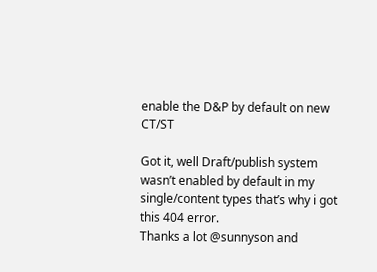enable the D&P by default on new CT/ST

Got it, well Draft/publish system wasn’t enabled by default in my single/content types that’s why i got this 404 error.
Thanks a lot @sunnyson and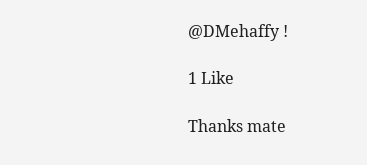@DMehaffy !

1 Like

Thanks mate